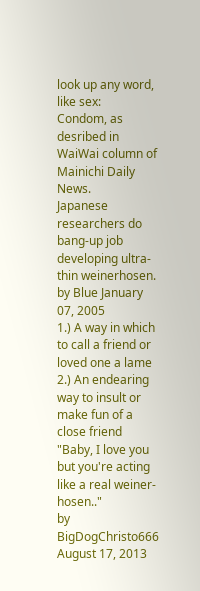look up any word, like sex:
Condom, as desribed in WaiWai column of Mainichi Daily News.
Japanese researchers do bang-up job developing ultra-thin weinerhosen.
by Blue January 07, 2005
1.) A way in which to call a friend or loved one a lame
2.) An endearing way to insult or make fun of a close friend
"Baby, I love you but you're acting like a real weiner-hosen.."
by BigDogChristo666 August 17, 2013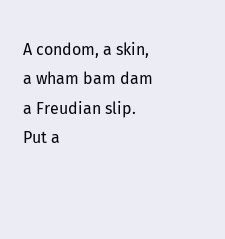A condom, a skin, a wham bam dam a Freudian slip.
Put a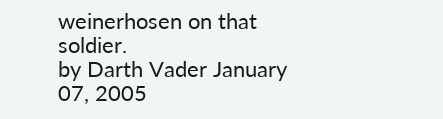weinerhosen on that soldier.
by Darth Vader January 07, 2005